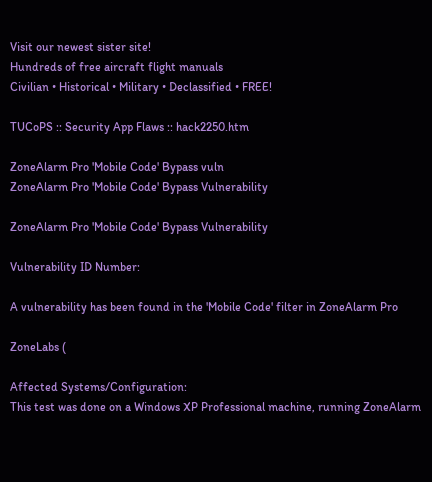Visit our newest sister site!
Hundreds of free aircraft flight manuals
Civilian • Historical • Military • Declassified • FREE!

TUCoPS :: Security App Flaws :: hack2250.htm

ZoneAlarm Pro 'Mobile Code' Bypass vuln
ZoneAlarm Pro 'Mobile Code' Bypass Vulnerability

ZoneAlarm Pro 'Mobile Code' Bypass Vulnerability

Vulnerability ID Number:

A vulnerability has been found in the 'Mobile Code' filter in ZoneAlarm Pro

ZoneLabs (

Affected Systems/Configuration:
This test was done on a Windows XP Professional machine, running ZoneAlarm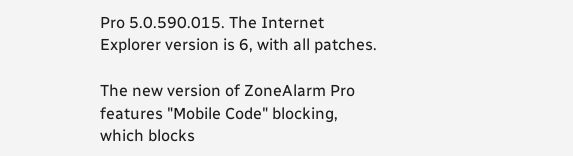Pro 5.0.590.015. The Internet Explorer version is 6, with all patches.

The new version of ZoneAlarm Pro features "Mobile Code" blocking, which blocks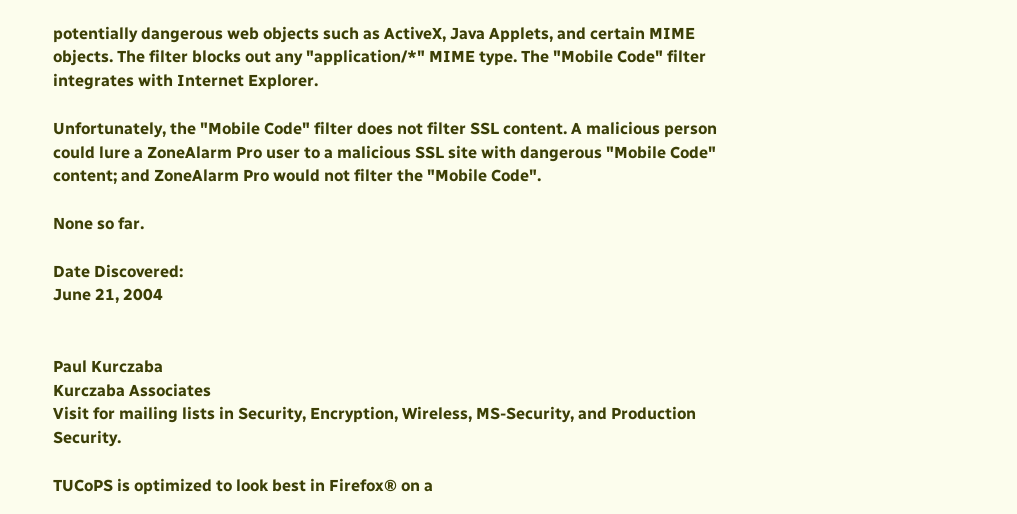potentially dangerous web objects such as ActiveX, Java Applets, and certain MIME objects. The filter blocks out any "application/*" MIME type. The "Mobile Code" filter integrates with Internet Explorer.

Unfortunately, the "Mobile Code" filter does not filter SSL content. A malicious person could lure a ZoneAlarm Pro user to a malicious SSL site with dangerous "Mobile Code" content; and ZoneAlarm Pro would not filter the "Mobile Code".

None so far.

Date Discovered:
June 21, 2004


Paul Kurczaba
Kurczaba Associates
Visit for mailing lists in Security, Encryption, Wireless, MS-Security, and Production Security.

TUCoPS is optimized to look best in Firefox® on a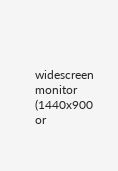widescreen monitor (1440x900 or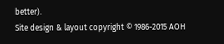better).
Site design & layout copyright © 1986-2015 AOH